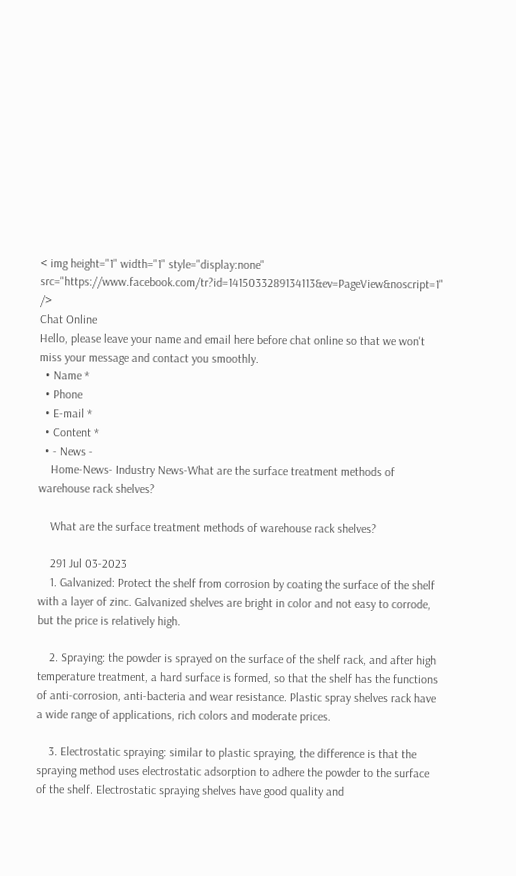< img height="1" width="1" style="display:none" src="https://www.facebook.com/tr?id=1415033289134113&ev=PageView&noscript=1" />
Chat Online
Hello, please leave your name and email here before chat online so that we won't miss your message and contact you smoothly.
  • Name *
  • Phone
  • E-mail *
  • Content *
  • - News -
    Home-News- Industry News-What are the surface treatment methods of warehouse rack shelves?

    What are the surface treatment methods of warehouse rack shelves?

    291 Jul 03-2023
    1. Galvanized: Protect the shelf from corrosion by coating the surface of the shelf with a layer of zinc. Galvanized shelves are bright in color and not easy to corrode, but the price is relatively high.

    2. Spraying: the powder is sprayed on the surface of the shelf rack, and after high temperature treatment, a hard surface is formed, so that the shelf has the functions of anti-corrosion, anti-bacteria and wear resistance. Plastic spray shelves rack have a wide range of applications, rich colors and moderate prices.

    3. Electrostatic spraying: similar to plastic spraying, the difference is that the spraying method uses electrostatic adsorption to adhere the powder to the surface of the shelf. Electrostatic spraying shelves have good quality and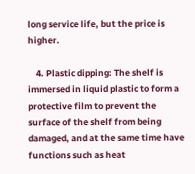long service life, but the price is higher.

    4. Plastic dipping: The shelf is immersed in liquid plastic to form a protective film to prevent the surface of the shelf from being damaged, and at the same time have functions such as heat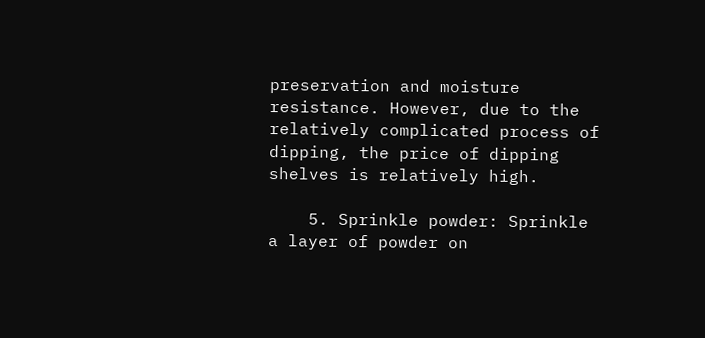preservation and moisture resistance. However, due to the relatively complicated process of dipping, the price of dipping shelves is relatively high.

    5. Sprinkle powder: Sprinkle a layer of powder on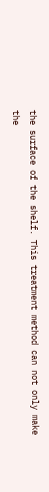the surface of the shelf. This treatment method can not only make the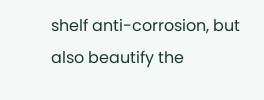shelf anti-corrosion, but also beautify the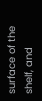surface of the shelf, and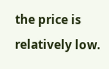the price is relatively low.